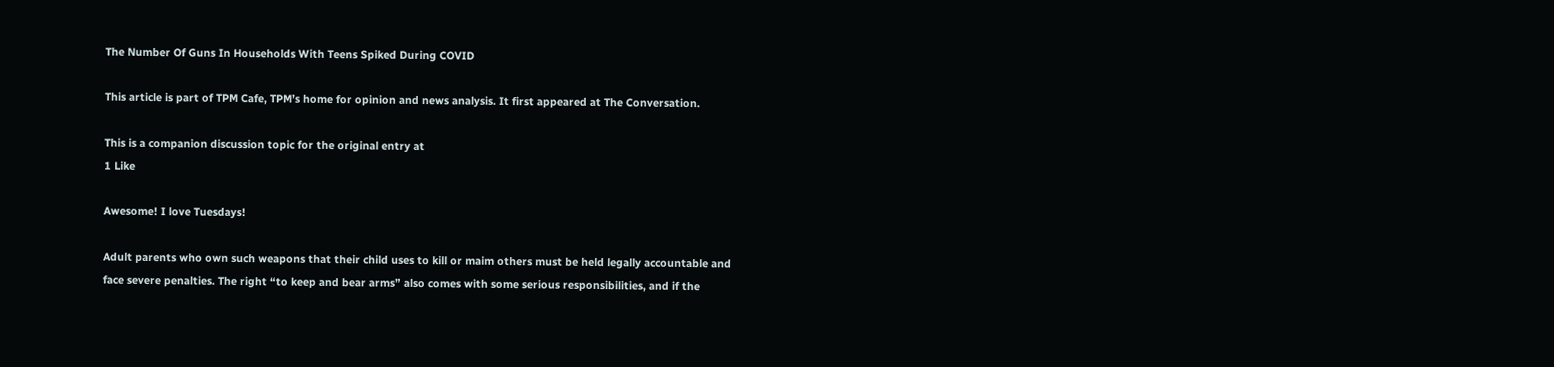The Number Of Guns In Households With Teens Spiked During COVID

This article is part of TPM Cafe, TPM’s home for opinion and news analysis. It first appeared at The Conversation.

This is a companion discussion topic for the original entry at
1 Like

Awesome! I love Tuesdays!

Adult parents who own such weapons that their child uses to kill or maim others must be held legally accountable and face severe penalties. The right “to keep and bear arms” also comes with some serious responsibilities, and if the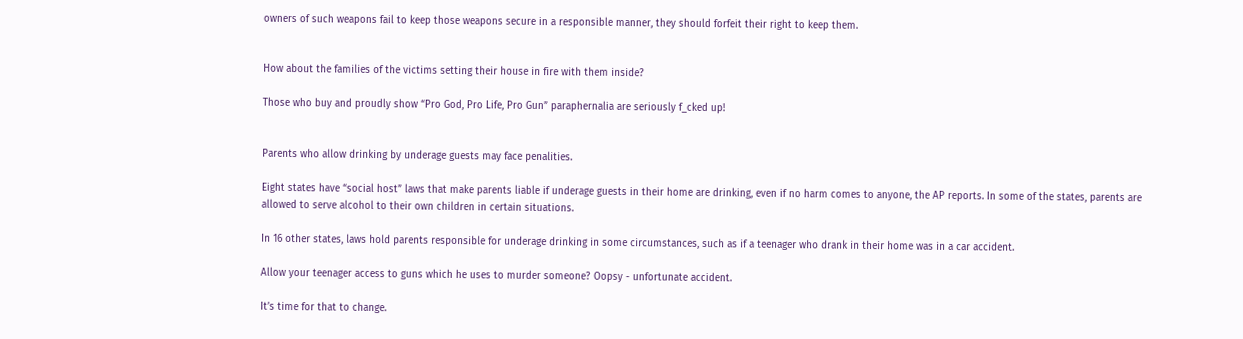owners of such weapons fail to keep those weapons secure in a responsible manner, they should forfeit their right to keep them.


How about the families of the victims setting their house in fire with them inside?

Those who buy and proudly show “Pro God, Pro Life, Pro Gun” paraphernalia are seriously f_cked up!


Parents who allow drinking by underage guests may face penalities.

Eight states have “social host” laws that make parents liable if underage guests in their home are drinking, even if no harm comes to anyone, the AP reports. In some of the states, parents are allowed to serve alcohol to their own children in certain situations.

In 16 other states, laws hold parents responsible for underage drinking in some circumstances, such as if a teenager who drank in their home was in a car accident.

Allow your teenager access to guns which he uses to murder someone? Oopsy - unfortunate accident.

It’s time for that to change.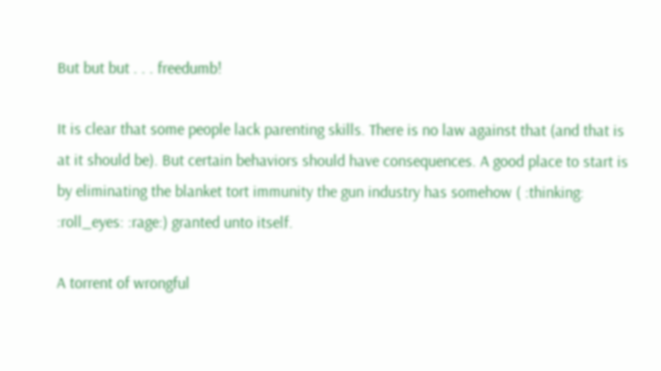But but but . . . freedumb!

It is clear that some people lack parenting skills. There is no law against that (and that is at it should be). But certain behaviors should have consequences. A good place to start is by eliminating the blanket tort immunity the gun industry has somehow ( :thinking: :roll_eyes: :rage:) granted unto itself.

A torrent of wrongful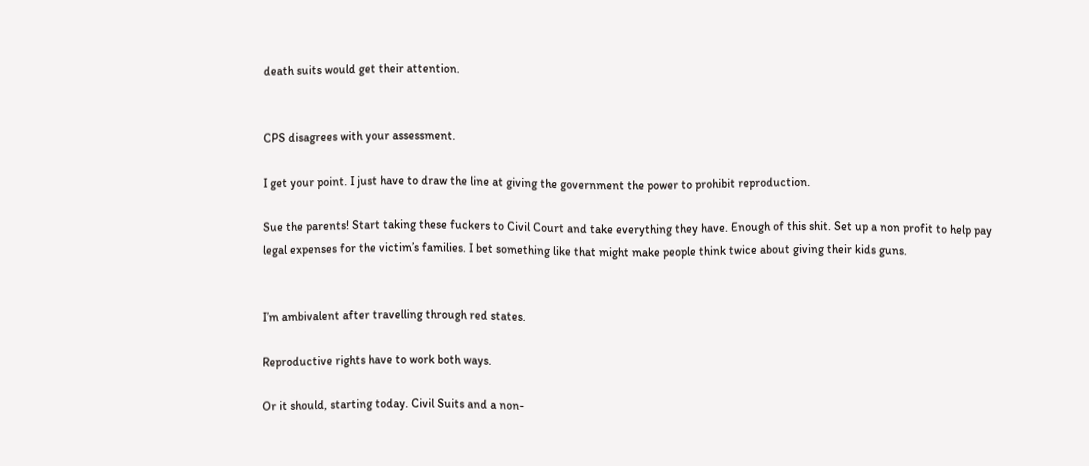death suits would get their attention.


CPS disagrees with your assessment.

I get your point. I just have to draw the line at giving the government the power to prohibit reproduction.

Sue the parents! Start taking these fuckers to Civil Court and take everything they have. Enough of this shit. Set up a non profit to help pay legal expenses for the victim’s families. I bet something like that might make people think twice about giving their kids guns.


I’m ambivalent after travelling through red states.

Reproductive rights have to work both ways.

Or it should, starting today. Civil Suits and a non-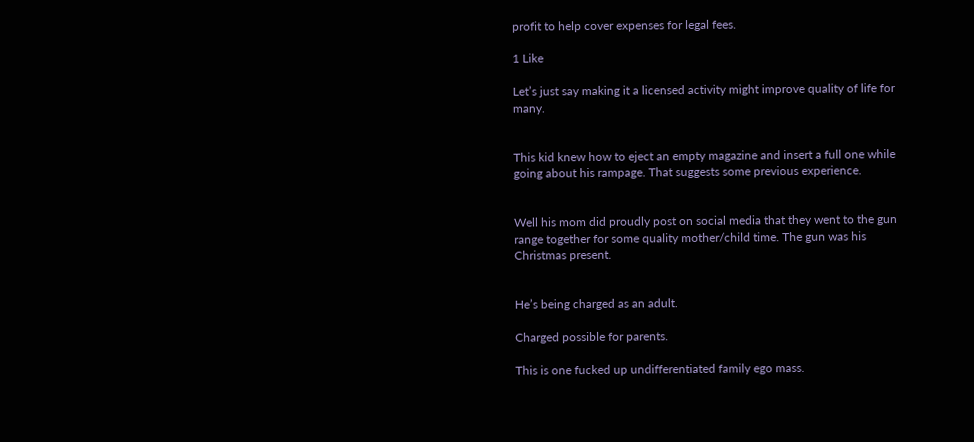profit to help cover expenses for legal fees.

1 Like

Let’s just say making it a licensed activity might improve quality of life for many.


This kid knew how to eject an empty magazine and insert a full one while going about his rampage. That suggests some previous experience.


Well his mom did proudly post on social media that they went to the gun range together for some quality mother/child time. The gun was his Christmas present.


He’s being charged as an adult.

Charged possible for parents.

This is one fucked up undifferentiated family ego mass.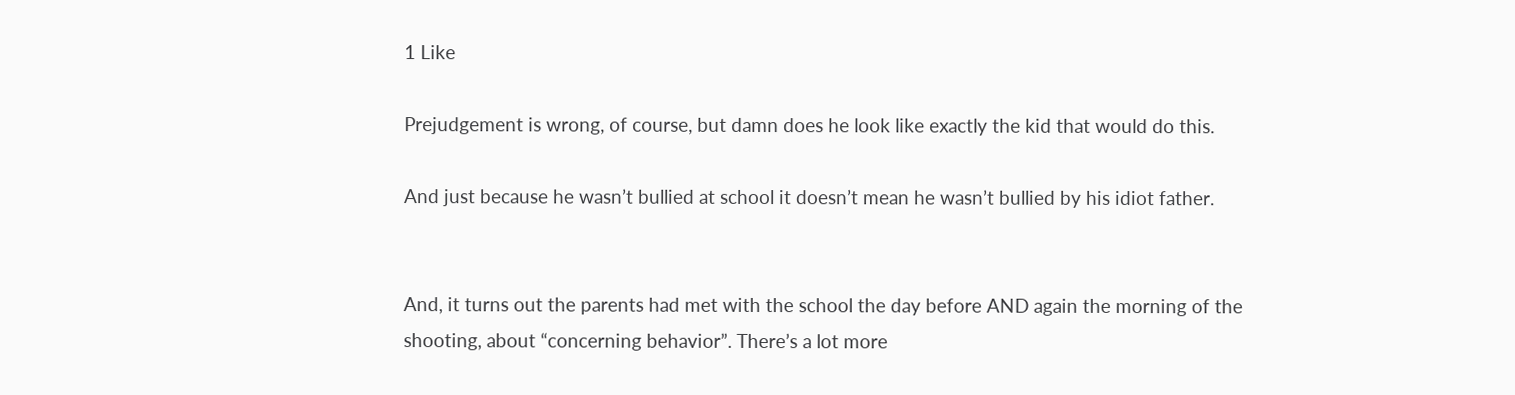1 Like

Prejudgement is wrong, of course, but damn does he look like exactly the kid that would do this.

And just because he wasn’t bullied at school it doesn’t mean he wasn’t bullied by his idiot father.


And, it turns out the parents had met with the school the day before AND again the morning of the shooting, about “concerning behavior”. There’s a lot more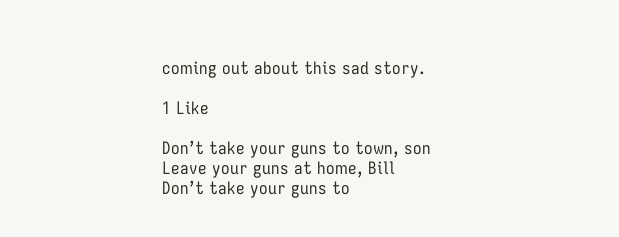coming out about this sad story.

1 Like

Don’t take your guns to town, son
Leave your guns at home, Bill
Don’t take your guns to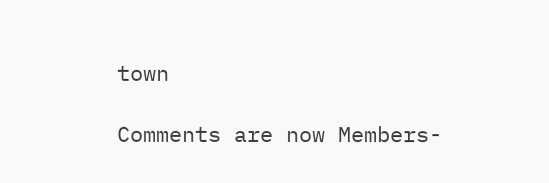town

Comments are now Members-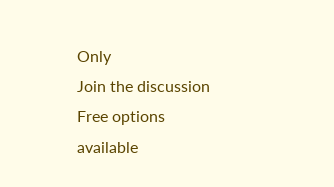Only
Join the discussion Free options available